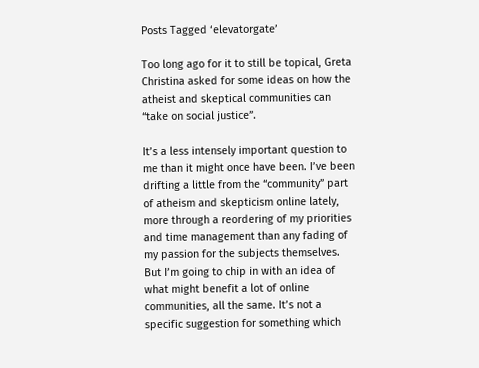Posts Tagged ‘elevatorgate’

Too long ago for it to still be topical, Greta Christina asked for some ideas on how the atheist and skeptical communities can “take on social justice”.

It’s a less intensely important question to me than it might once have been. I’ve been drifting a little from the “community” part of atheism and skepticism online lately, more through a reordering of my priorities and time management than any fading of my passion for the subjects themselves. But I’m going to chip in with an idea of what might benefit a lot of online communities, all the same. It’s not a specific suggestion for something which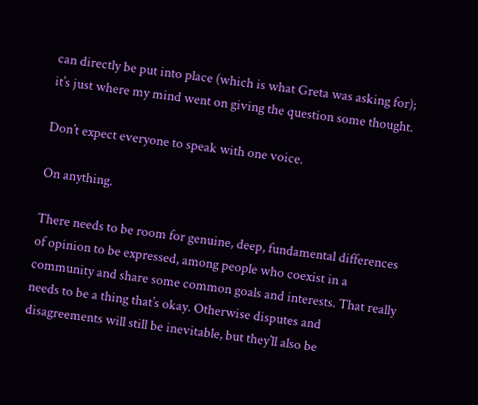can directly be put into place (which is what Greta was asking for); it’s just where my mind went on giving the question some thought.

Don’t expect everyone to speak with one voice.

On anything.

There needs to be room for genuine, deep, fundamental differences of opinion to be expressed, among people who coexist in a community and share some common goals and interests. That really needs to be a thing that’s okay. Otherwise disputes and disagreements will still be inevitable, but they’ll also be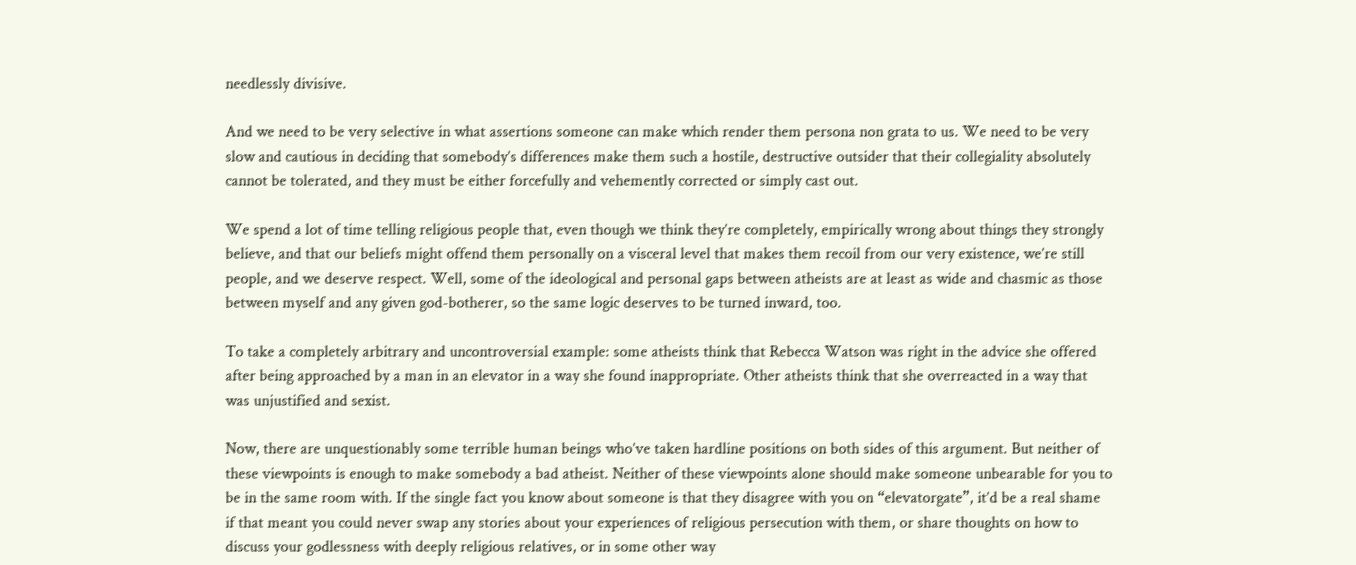needlessly divisive.

And we need to be very selective in what assertions someone can make which render them persona non grata to us. We need to be very slow and cautious in deciding that somebody’s differences make them such a hostile, destructive outsider that their collegiality absolutely cannot be tolerated, and they must be either forcefully and vehemently corrected or simply cast out.

We spend a lot of time telling religious people that, even though we think they’re completely, empirically wrong about things they strongly believe, and that our beliefs might offend them personally on a visceral level that makes them recoil from our very existence, we’re still people, and we deserve respect. Well, some of the ideological and personal gaps between atheists are at least as wide and chasmic as those between myself and any given god-botherer, so the same logic deserves to be turned inward, too.

To take a completely arbitrary and uncontroversial example: some atheists think that Rebecca Watson was right in the advice she offered after being approached by a man in an elevator in a way she found inappropriate. Other atheists think that she overreacted in a way that was unjustified and sexist.

Now, there are unquestionably some terrible human beings who’ve taken hardline positions on both sides of this argument. But neither of these viewpoints is enough to make somebody a bad atheist. Neither of these viewpoints alone should make someone unbearable for you to be in the same room with. If the single fact you know about someone is that they disagree with you on “elevatorgate”, it’d be a real shame if that meant you could never swap any stories about your experiences of religious persecution with them, or share thoughts on how to discuss your godlessness with deeply religious relatives, or in some other way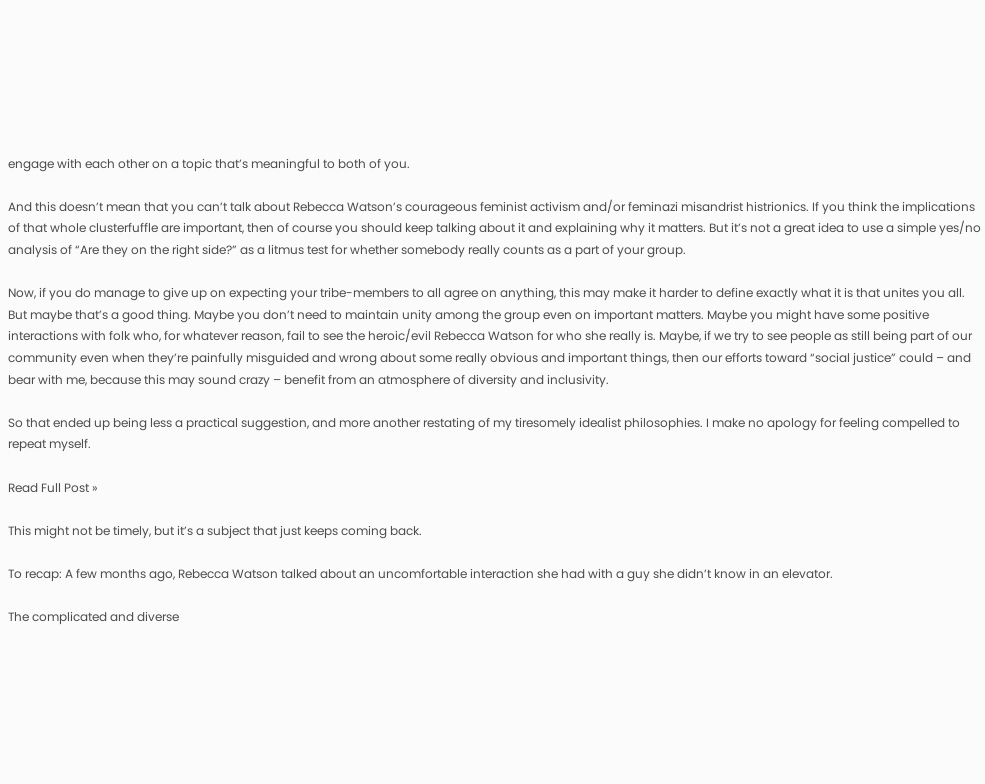engage with each other on a topic that’s meaningful to both of you.

And this doesn’t mean that you can’t talk about Rebecca Watson’s courageous feminist activism and/or feminazi misandrist histrionics. If you think the implications of that whole clusterfuffle are important, then of course you should keep talking about it and explaining why it matters. But it’s not a great idea to use a simple yes/no analysis of “Are they on the right side?” as a litmus test for whether somebody really counts as a part of your group.

Now, if you do manage to give up on expecting your tribe-members to all agree on anything, this may make it harder to define exactly what it is that unites you all. But maybe that’s a good thing. Maybe you don’t need to maintain unity among the group even on important matters. Maybe you might have some positive interactions with folk who, for whatever reason, fail to see the heroic/evil Rebecca Watson for who she really is. Maybe, if we try to see people as still being part of our community even when they’re painfully misguided and wrong about some really obvious and important things, then our efforts toward “social justice” could – and bear with me, because this may sound crazy – benefit from an atmosphere of diversity and inclusivity.

So that ended up being less a practical suggestion, and more another restating of my tiresomely idealist philosophies. I make no apology for feeling compelled to repeat myself.

Read Full Post »

This might not be timely, but it’s a subject that just keeps coming back.

To recap: A few months ago, Rebecca Watson talked about an uncomfortable interaction she had with a guy she didn’t know in an elevator.

The complicated and diverse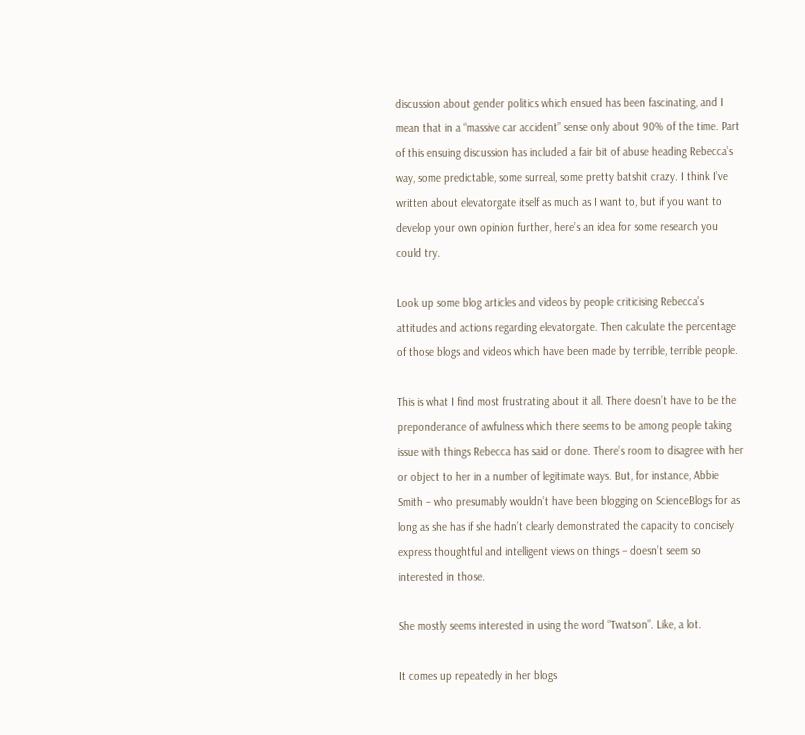discussion about gender politics which ensued has been fascinating, and I mean that in a “massive car accident” sense only about 90% of the time. Part of this ensuing discussion has included a fair bit of abuse heading Rebecca’s way, some predictable, some surreal, some pretty batshit crazy. I think I’ve written about elevatorgate itself as much as I want to, but if you want to develop your own opinion further, here’s an idea for some research you could try.

Look up some blog articles and videos by people criticising Rebecca’s attitudes and actions regarding elevatorgate. Then calculate the percentage of those blogs and videos which have been made by terrible, terrible people.

This is what I find most frustrating about it all. There doesn’t have to be the preponderance of awfulness which there seems to be among people taking issue with things Rebecca has said or done. There’s room to disagree with her or object to her in a number of legitimate ways. But, for instance, Abbie Smith – who presumably wouldn’t have been blogging on ScienceBlogs for as long as she has if she hadn’t clearly demonstrated the capacity to concisely express thoughtful and intelligent views on things – doesn’t seem so interested in those.

She mostly seems interested in using the word “Twatson”. Like, a lot.

It comes up repeatedly in her blogs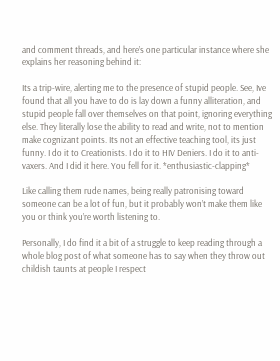and comment threads, and here’s one particular instance where she explains her reasoning behind it:

Its a trip-wire, alerting me to the presence of stupid people. See, Ive found that all you have to do is lay down a funny alliteration, and stupid people fall over themselves on that point, ignoring everything else. They literally lose the ability to read and write, not to mention make cognizant points. Its not an effective teaching tool, its just funny. I do it to Creationists. I do it to HIV Deniers. I do it to anti-vaxers. And I did it here. You fell for it. *enthusiastic-clapping*

Like calling them rude names, being really patronising toward someone can be a lot of fun, but it probably won’t make them like you or think you’re worth listening to.

Personally, I do find it a bit of a struggle to keep reading through a whole blog post of what someone has to say when they throw out childish taunts at people I respect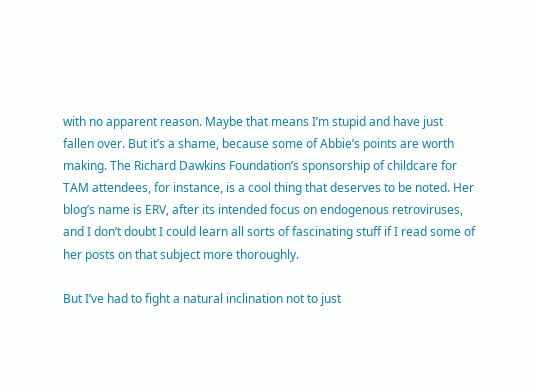with no apparent reason. Maybe that means I’m stupid and have just fallen over. But it’s a shame, because some of Abbie’s points are worth making. The Richard Dawkins Foundation’s sponsorship of childcare for TAM attendees, for instance, is a cool thing that deserves to be noted. Her blog’s name is ERV, after its intended focus on endogenous retroviruses, and I don’t doubt I could learn all sorts of fascinating stuff if I read some of her posts on that subject more thoroughly.

But I’ve had to fight a natural inclination not to just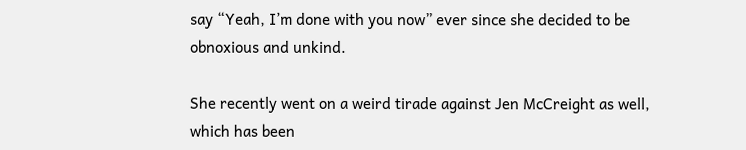say “Yeah, I’m done with you now” ever since she decided to be obnoxious and unkind.

She recently went on a weird tirade against Jen McCreight as well, which has been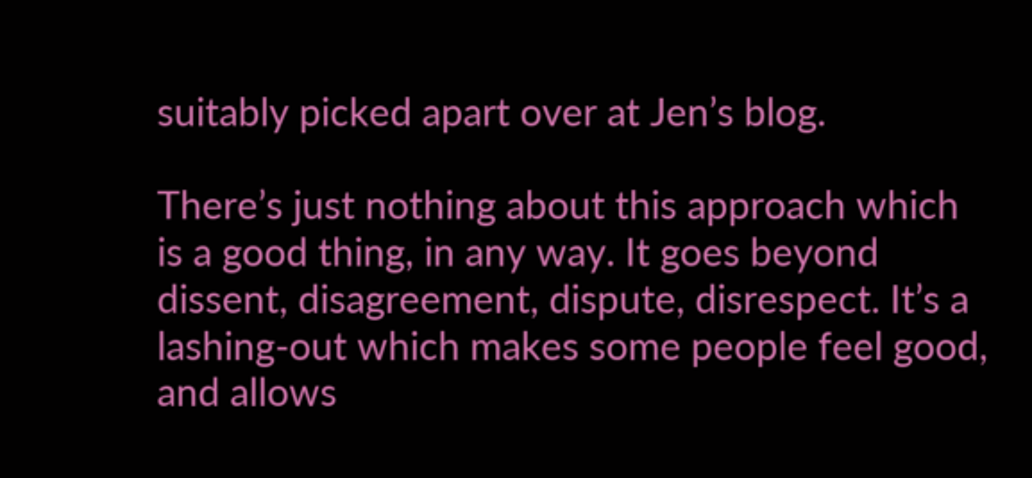suitably picked apart over at Jen’s blog.

There’s just nothing about this approach which is a good thing, in any way. It goes beyond dissent, disagreement, dispute, disrespect. It’s a lashing-out which makes some people feel good, and allows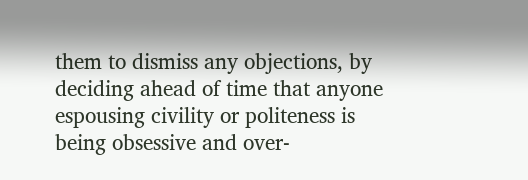them to dismiss any objections, by deciding ahead of time that anyone espousing civility or politeness is being obsessive and over-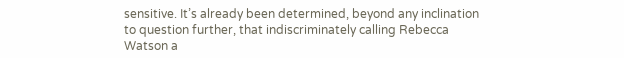sensitive. It’s already been determined, beyond any inclination to question further, that indiscriminately calling Rebecca Watson a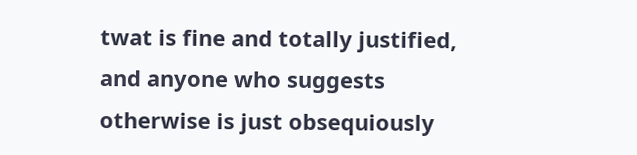twat is fine and totally justified, and anyone who suggests otherwise is just obsequiously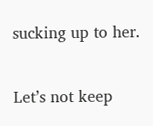sucking up to her.

Let’s not keep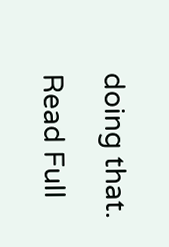doing that.

Read Full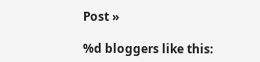Post »

%d bloggers like this: